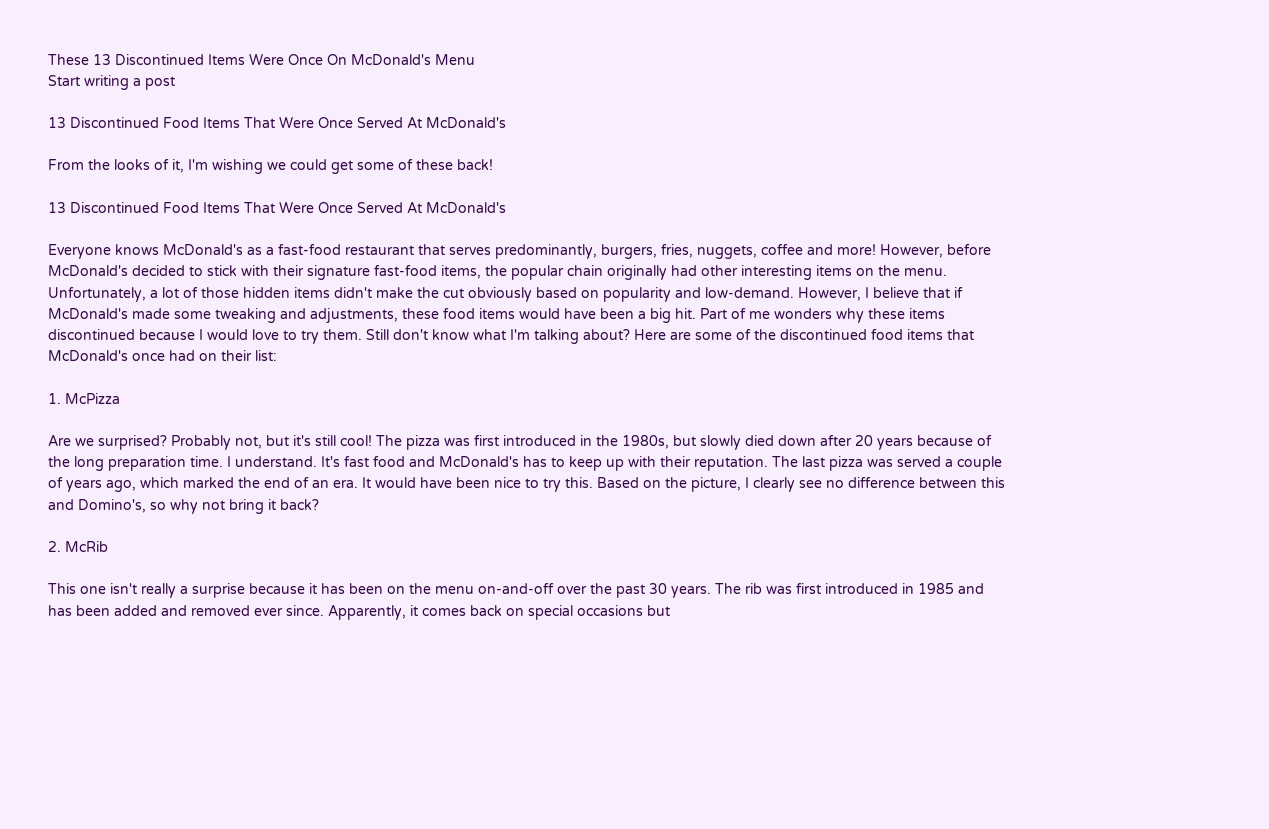These 13 Discontinued Items Were Once On McDonald's Menu
Start writing a post

13 Discontinued Food Items That Were Once Served At McDonald's

From the looks of it, I'm wishing we could get some of these back!

13 Discontinued Food Items That Were Once Served At McDonald's

Everyone knows McDonald's as a fast-food restaurant that serves predominantly, burgers, fries, nuggets, coffee and more! However, before McDonald's decided to stick with their signature fast-food items, the popular chain originally had other interesting items on the menu. Unfortunately, a lot of those hidden items didn't make the cut obviously based on popularity and low-demand. However, I believe that if McDonald's made some tweaking and adjustments, these food items would have been a big hit. Part of me wonders why these items discontinued because I would love to try them. Still don't know what I'm talking about? Here are some of the discontinued food items that McDonald's once had on their list:

1. McPizza

Are we surprised? Probably not, but it's still cool! The pizza was first introduced in the 1980s, but slowly died down after 20 years because of the long preparation time. I understand. It's fast food and McDonald's has to keep up with their reputation. The last pizza was served a couple of years ago, which marked the end of an era. It would have been nice to try this. Based on the picture, I clearly see no difference between this and Domino's, so why not bring it back?

2. McRib

This one isn't really a surprise because it has been on the menu on-and-off over the past 30 years. The rib was first introduced in 1985 and has been added and removed ever since. Apparently, it comes back on special occasions but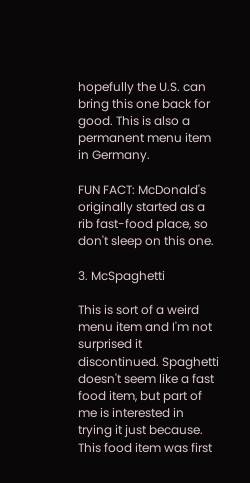hopefully the U.S. can bring this one back for good. This is also a permanent menu item in Germany.

FUN FACT: McDonald's originally started as a rib fast-food place, so don't sleep on this one.

3. McSpaghetti

This is sort of a weird menu item and I'm not surprised it discontinued. Spaghetti doesn't seem like a fast food item, but part of me is interested in trying it just because. This food item was first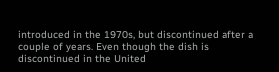introduced in the 1970s, but discontinued after a couple of years. Even though the dish is discontinued in the United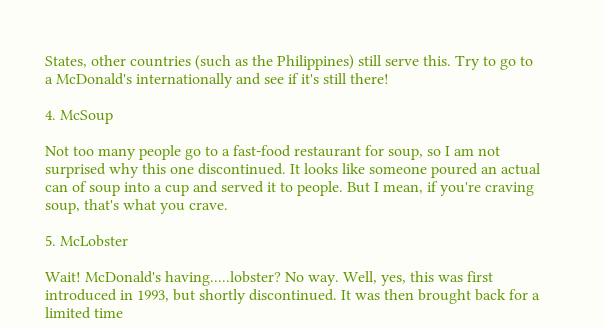States, other countries (such as the Philippines) still serve this. Try to go to a McDonald's internationally and see if it's still there!

4. McSoup

Not too many people go to a fast-food restaurant for soup, so I am not surprised why this one discontinued. It looks like someone poured an actual can of soup into a cup and served it to people. But I mean, if you're craving soup, that's what you crave.

5. McLobster

Wait! McDonald's having.....lobster? No way. Well, yes, this was first introduced in 1993, but shortly discontinued. It was then brought back for a limited time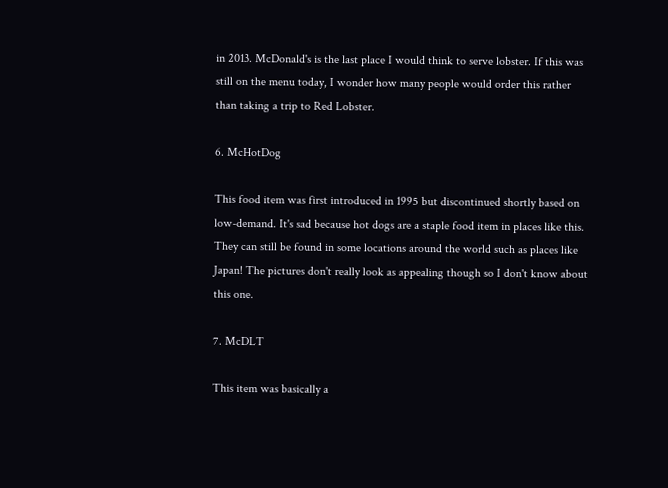in 2013. McDonald's is the last place I would think to serve lobster. If this was still on the menu today, I wonder how many people would order this rather than taking a trip to Red Lobster.

6. McHotDog

This food item was first introduced in 1995 but discontinued shortly based on low-demand. It's sad because hot dogs are a staple food item in places like this. They can still be found in some locations around the world such as places like Japan! The pictures don't really look as appealing though so I don't know about this one.

7. McDLT

This item was basically a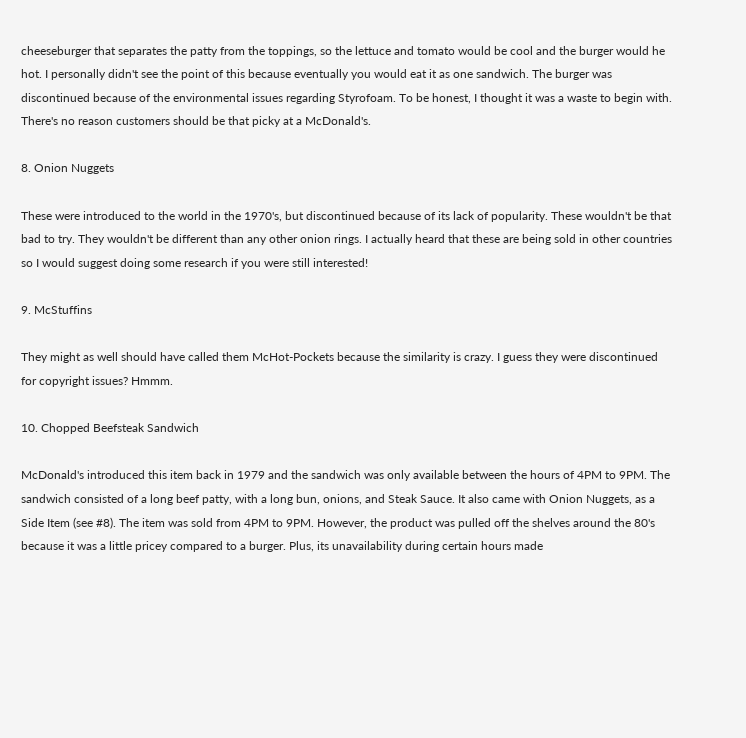cheeseburger that separates the patty from the toppings, so the lettuce and tomato would be cool and the burger would he hot. I personally didn't see the point of this because eventually you would eat it as one sandwich. The burger was discontinued because of the environmental issues regarding Styrofoam. To be honest, I thought it was a waste to begin with. There's no reason customers should be that picky at a McDonald's.

8. Onion Nuggets

These were introduced to the world in the 1970's, but discontinued because of its lack of popularity. These wouldn't be that bad to try. They wouldn't be different than any other onion rings. I actually heard that these are being sold in other countries so I would suggest doing some research if you were still interested!

9. McStuffins

They might as well should have called them McHot-Pockets because the similarity is crazy. I guess they were discontinued for copyright issues? Hmmm.

10. Chopped Beefsteak Sandwich

McDonald's introduced this item back in 1979 and the sandwich was only available between the hours of 4PM to 9PM. The sandwich consisted of a long beef patty, with a long bun, onions, and Steak Sauce. It also came with Onion Nuggets, as a Side Item (see #8). The item was sold from 4PM to 9PM. However, the product was pulled off the shelves around the 80's because it was a little pricey compared to a burger. Plus, its unavailability during certain hours made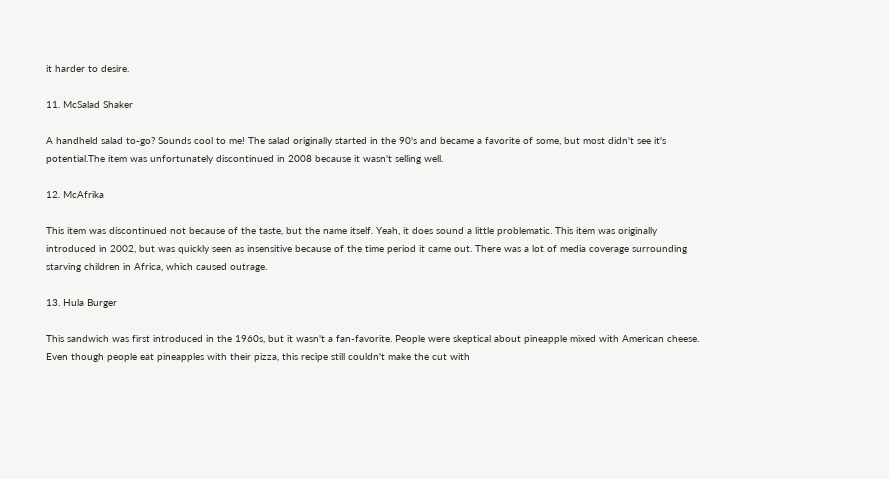it harder to desire.

11. McSalad Shaker

A handheld salad to-go? Sounds cool to me! The salad originally started in the 90's and became a favorite of some, but most didn't see it's potential.The item was unfortunately discontinued in 2008 because it wasn't selling well.

12. McAfrika

This item was discontinued not because of the taste, but the name itself. Yeah, it does sound a little problematic. This item was originally introduced in 2002, but was quickly seen as insensitive because of the time period it came out. There was a lot of media coverage surrounding starving children in Africa, which caused outrage.

13. Hula Burger

This sandwich was first introduced in the 1960s, but it wasn't a fan-favorite. People were skeptical about pineapple mixed with American cheese. Even though people eat pineapples with their pizza, this recipe still couldn't make the cut with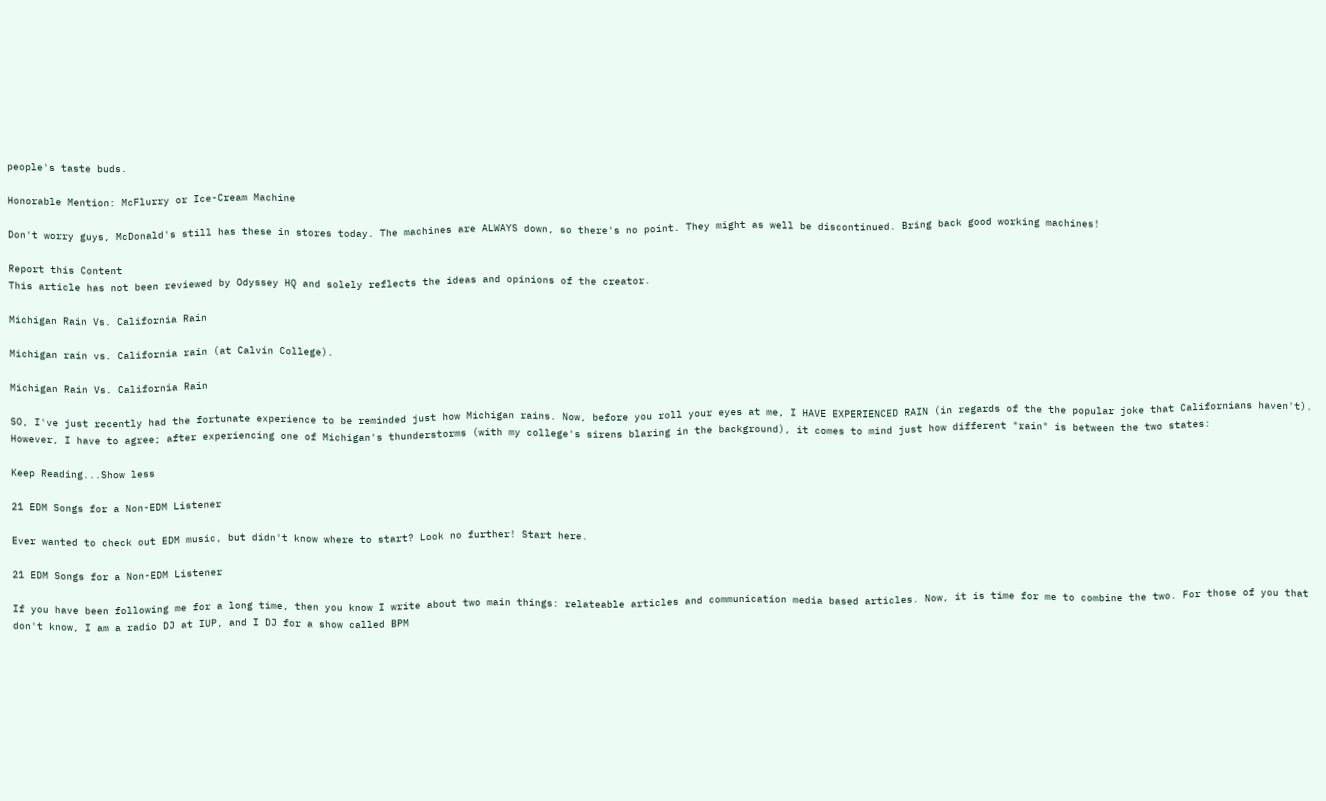people's taste buds.

Honorable Mention: McFlurry or Ice-Cream Machine

Don't worry guys, McDonald's still has these in stores today. The machines are ALWAYS down, so there's no point. They might as well be discontinued. Bring back good working machines!

Report this Content
This article has not been reviewed by Odyssey HQ and solely reflects the ideas and opinions of the creator.

Michigan Rain Vs. California Rain

Michigan rain vs. California rain (at Calvin College).

Michigan Rain Vs. California Rain

SO, I've just recently had the fortunate experience to be reminded just how Michigan rains. Now, before you roll your eyes at me, I HAVE EXPERIENCED RAIN (in regards of the the popular joke that Californians haven't). However, I have to agree; after experiencing one of Michigan's thunderstorms (with my college's sirens blaring in the background), it comes to mind just how different "rain" is between the two states:

Keep Reading...Show less

21 EDM Songs for a Non-EDM Listener

Ever wanted to check out EDM music, but didn't know where to start? Look no further! Start here.

21 EDM Songs for a Non-EDM Listener

If you have been following me for a long time, then you know I write about two main things: relateable articles and communication media based articles. Now, it is time for me to combine the two. For those of you that don't know, I am a radio DJ at IUP, and I DJ for a show called BPM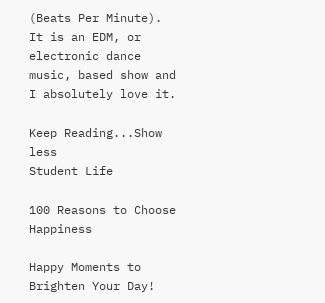(Beats Per Minute). It is an EDM, or electronic dance music, based show and I absolutely love it.

Keep Reading...Show less
Student Life

100 Reasons to Choose Happiness

Happy Moments to Brighten Your Day!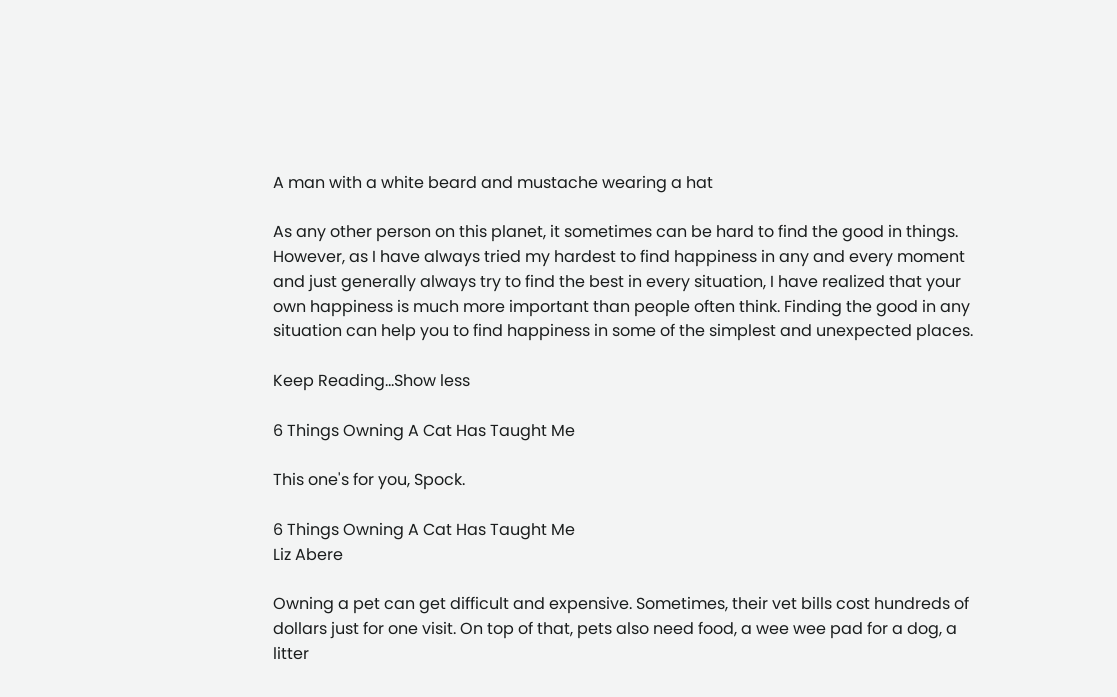A man with a white beard and mustache wearing a hat

As any other person on this planet, it sometimes can be hard to find the good in things. However, as I have always tried my hardest to find happiness in any and every moment and just generally always try to find the best in every situation, I have realized that your own happiness is much more important than people often think. Finding the good in any situation can help you to find happiness in some of the simplest and unexpected places.

Keep Reading...Show less

6 Things Owning A Cat Has Taught Me

This one's for you, Spock.

6 Things Owning A Cat Has Taught Me
Liz Abere

Owning a pet can get difficult and expensive. Sometimes, their vet bills cost hundreds of dollars just for one visit. On top of that, pets also need food, a wee wee pad for a dog, a litter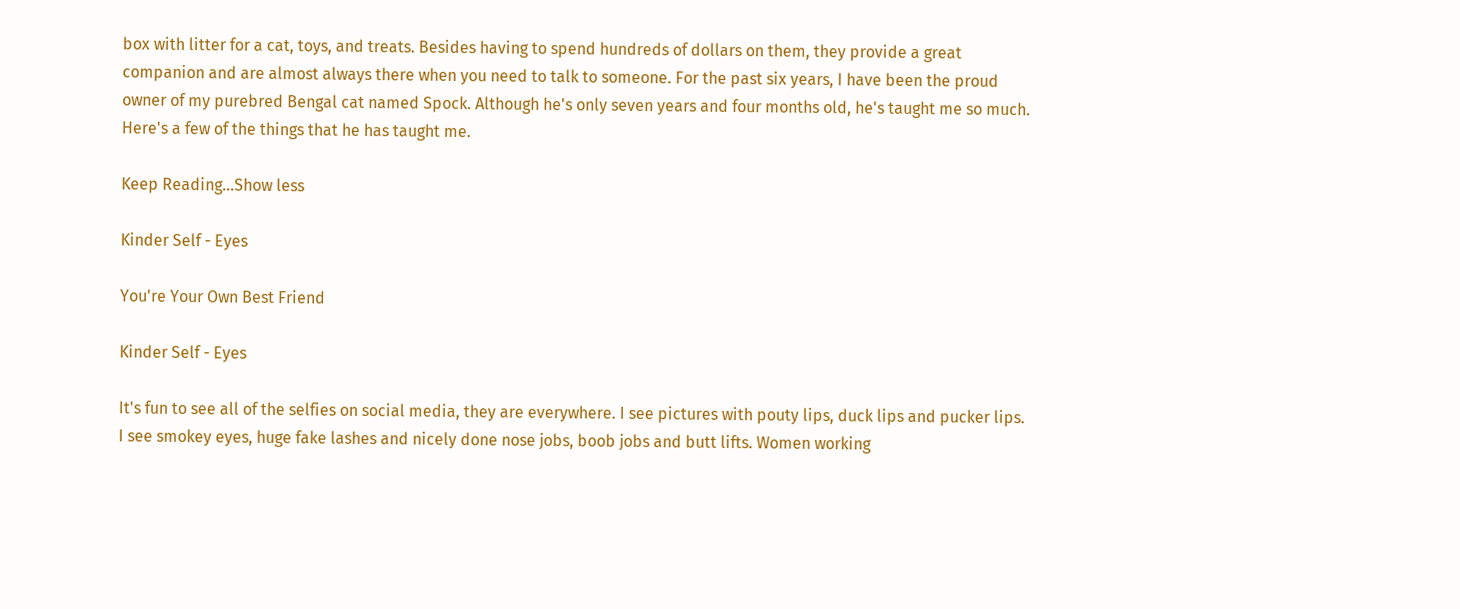box with litter for a cat, toys, and treats. Besides having to spend hundreds of dollars on them, they provide a great companion and are almost always there when you need to talk to someone. For the past six years, I have been the proud owner of my purebred Bengal cat named Spock. Although he's only seven years and four months old, he's taught me so much. Here's a few of the things that he has taught me.

Keep Reading...Show less

Kinder Self - Eyes

You're Your Own Best Friend

Kinder Self - Eyes

It's fun to see all of the selfies on social media, they are everywhere. I see pictures with pouty lips, duck lips and pucker lips. I see smokey eyes, huge fake lashes and nicely done nose jobs, boob jobs and butt lifts. Women working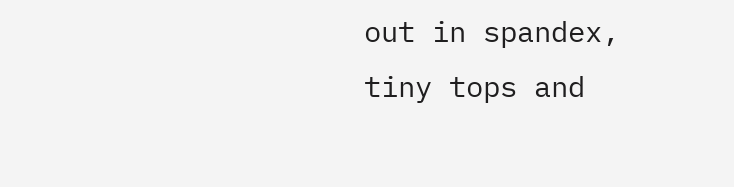out in spandex, tiny tops and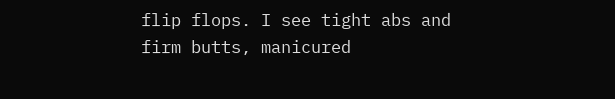flip flops. I see tight abs and firm butts, manicured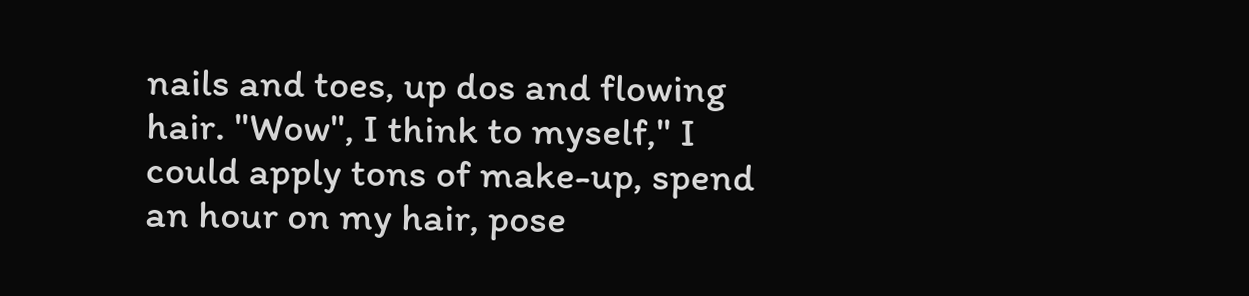nails and toes, up dos and flowing hair. "Wow", I think to myself," I could apply tons of make-up, spend an hour on my hair, pose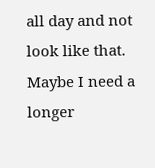all day and not look like that. Maybe I need a longer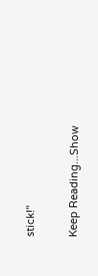stick!"

Keep Reading...Show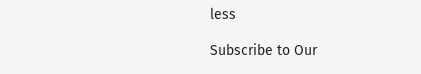less

Subscribe to Our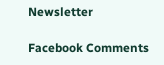Newsletter

Facebook Comments